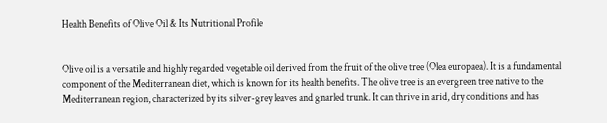Health Benefits of Olive Oil & Its Nutritional Profile


Olive oil is a versatile and highly regarded vegetable oil derived from the fruit of the olive tree (Olea europaea). It is a fundamental component of the Mediterranean diet, which is known for its health benefits. The olive tree is an evergreen tree native to the Mediterranean region, characterized by its silver-grey leaves and gnarled trunk. It can thrive in arid, dry conditions and has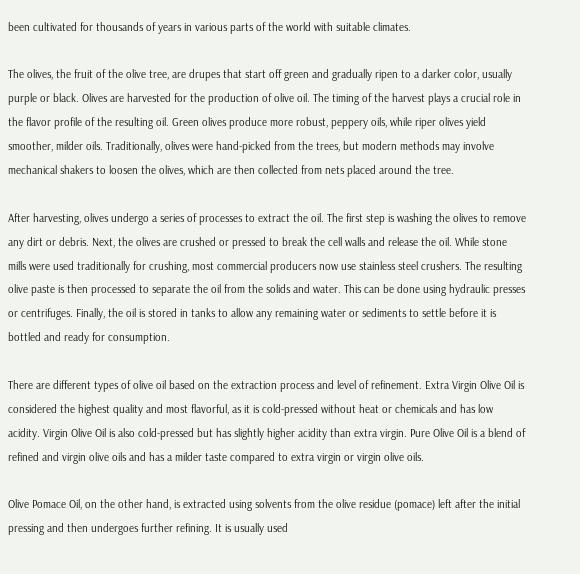been cultivated for thousands of years in various parts of the world with suitable climates.

The olives, the fruit of the olive tree, are drupes that start off green and gradually ripen to a darker color, usually purple or black. Olives are harvested for the production of olive oil. The timing of the harvest plays a crucial role in the flavor profile of the resulting oil. Green olives produce more robust, peppery oils, while riper olives yield smoother, milder oils. Traditionally, olives were hand-picked from the trees, but modern methods may involve mechanical shakers to loosen the olives, which are then collected from nets placed around the tree.

After harvesting, olives undergo a series of processes to extract the oil. The first step is washing the olives to remove any dirt or debris. Next, the olives are crushed or pressed to break the cell walls and release the oil. While stone mills were used traditionally for crushing, most commercial producers now use stainless steel crushers. The resulting olive paste is then processed to separate the oil from the solids and water. This can be done using hydraulic presses or centrifuges. Finally, the oil is stored in tanks to allow any remaining water or sediments to settle before it is bottled and ready for consumption.

There are different types of olive oil based on the extraction process and level of refinement. Extra Virgin Olive Oil is considered the highest quality and most flavorful, as it is cold-pressed without heat or chemicals and has low acidity. Virgin Olive Oil is also cold-pressed but has slightly higher acidity than extra virgin. Pure Olive Oil is a blend of refined and virgin olive oils and has a milder taste compared to extra virgin or virgin olive oils.

Olive Pomace Oil, on the other hand, is extracted using solvents from the olive residue (pomace) left after the initial pressing and then undergoes further refining. It is usually used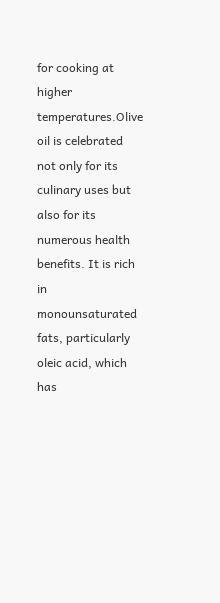for cooking at higher temperatures.Olive oil is celebrated not only for its culinary uses but also for its numerous health benefits. It is rich in monounsaturated fats, particularly oleic acid, which has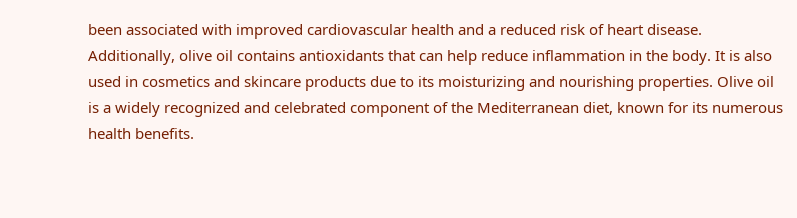been associated with improved cardiovascular health and a reduced risk of heart disease. Additionally, olive oil contains antioxidants that can help reduce inflammation in the body. It is also used in cosmetics and skincare products due to its moisturizing and nourishing properties. Olive oil is a widely recognized and celebrated component of the Mediterranean diet, known for its numerous health benefits.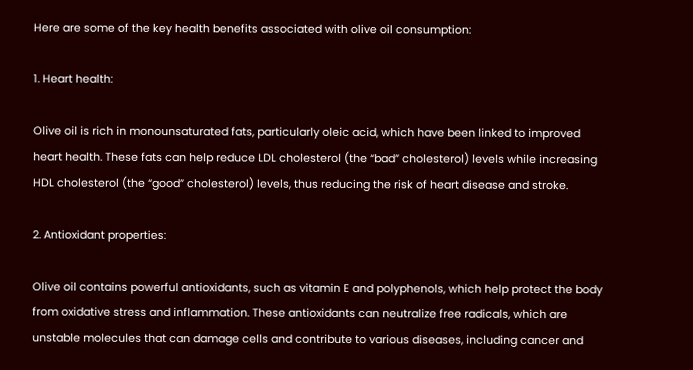Here are some of the key health benefits associated with olive oil consumption:

1. Heart health:

Olive oil is rich in monounsaturated fats, particularly oleic acid, which have been linked to improved heart health. These fats can help reduce LDL cholesterol (the “bad” cholesterol) levels while increasing HDL cholesterol (the “good” cholesterol) levels, thus reducing the risk of heart disease and stroke.

2. Antioxidant properties:

Olive oil contains powerful antioxidants, such as vitamin E and polyphenols, which help protect the body from oxidative stress and inflammation. These antioxidants can neutralize free radicals, which are unstable molecules that can damage cells and contribute to various diseases, including cancer and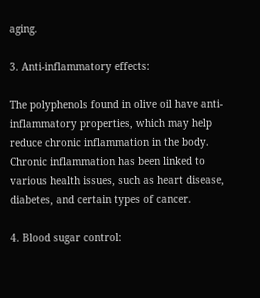aging.

3. Anti-inflammatory effects:

The polyphenols found in olive oil have anti-inflammatory properties, which may help reduce chronic inflammation in the body. Chronic inflammation has been linked to various health issues, such as heart disease, diabetes, and certain types of cancer.

4. Blood sugar control: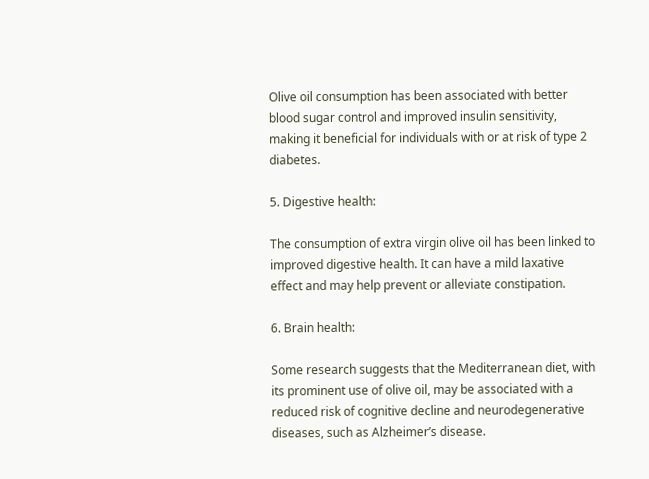Olive oil consumption has been associated with better blood sugar control and improved insulin sensitivity, making it beneficial for individuals with or at risk of type 2 diabetes.

5. Digestive health:

The consumption of extra virgin olive oil has been linked to improved digestive health. It can have a mild laxative effect and may help prevent or alleviate constipation.

6. Brain health:

Some research suggests that the Mediterranean diet, with its prominent use of olive oil, may be associated with a reduced risk of cognitive decline and neurodegenerative diseases, such as Alzheimer’s disease.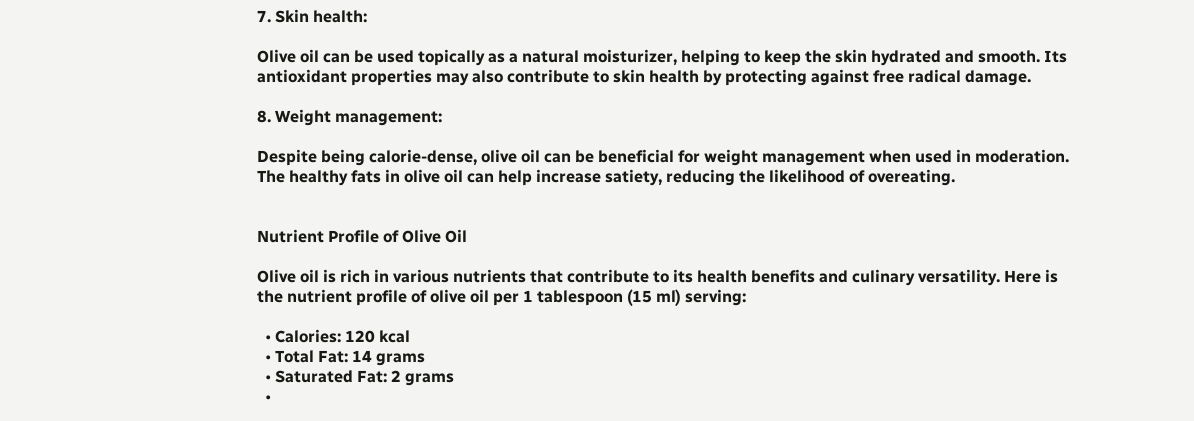7. Skin health:

Olive oil can be used topically as a natural moisturizer, helping to keep the skin hydrated and smooth. Its antioxidant properties may also contribute to skin health by protecting against free radical damage.

8. Weight management:

Despite being calorie-dense, olive oil can be beneficial for weight management when used in moderation. The healthy fats in olive oil can help increase satiety, reducing the likelihood of overeating.


Nutrient Profile of Olive Oil

Olive oil is rich in various nutrients that contribute to its health benefits and culinary versatility. Here is the nutrient profile of olive oil per 1 tablespoon (15 ml) serving:

  • Calories: 120 kcal
  • Total Fat: 14 grams
  • Saturated Fat: 2 grams
  •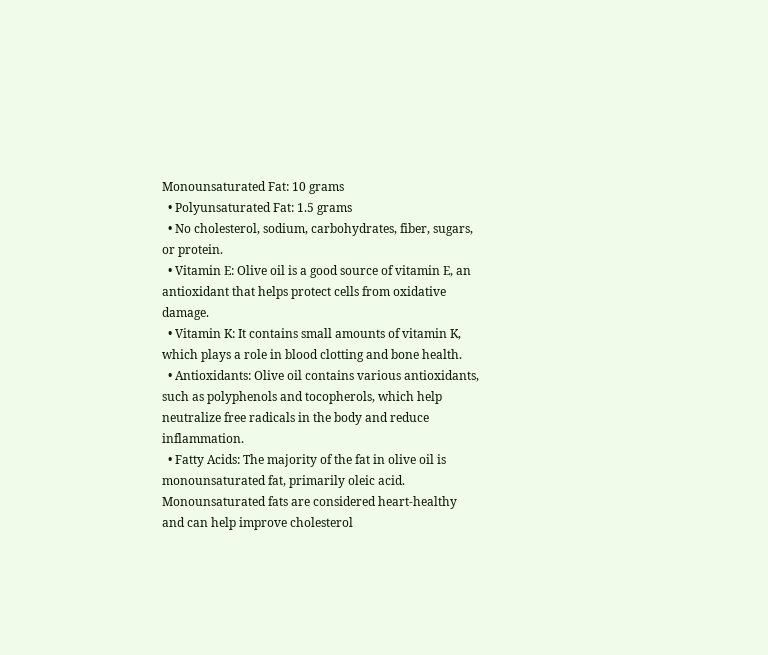Monounsaturated Fat: 10 grams
  • Polyunsaturated Fat: 1.5 grams
  • No cholesterol, sodium, carbohydrates, fiber, sugars, or protein.
  • Vitamin E: Olive oil is a good source of vitamin E, an antioxidant that helps protect cells from oxidative damage.
  • Vitamin K: It contains small amounts of vitamin K, which plays a role in blood clotting and bone health.
  • Antioxidants: Olive oil contains various antioxidants, such as polyphenols and tocopherols, which help neutralize free radicals in the body and reduce inflammation.
  • Fatty Acids: The majority of the fat in olive oil is monounsaturated fat, primarily oleic acid. Monounsaturated fats are considered heart-healthy and can help improve cholesterol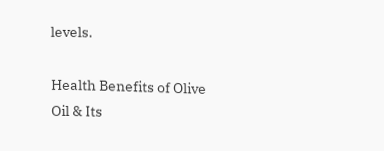levels.

Health Benefits of Olive Oil & Its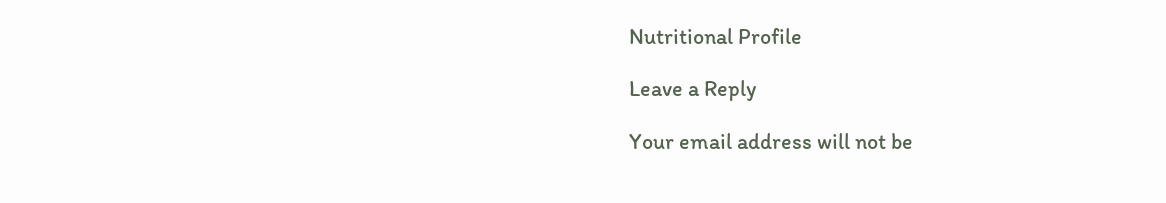Nutritional Profile

Leave a Reply

Your email address will not be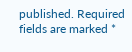published. Required fields are marked *